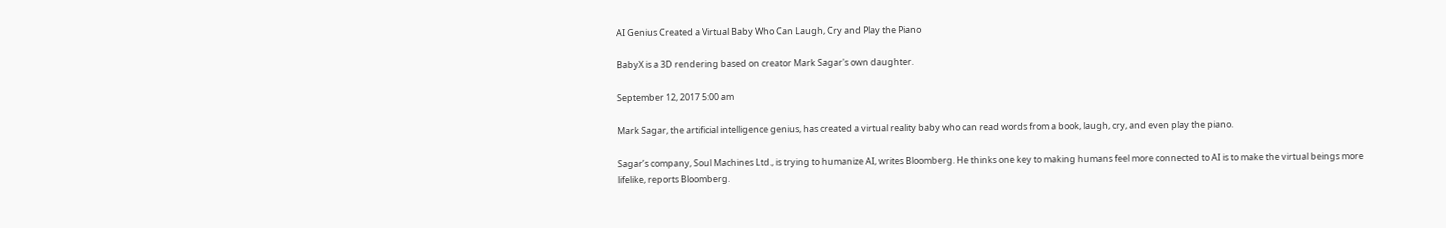AI Genius Created a Virtual Baby Who Can Laugh, Cry and Play the Piano

BabyX is a 3D rendering based on creator Mark Sagar's own daughter.

September 12, 2017 5:00 am

Mark Sagar, the artificial intelligence genius, has created a virtual reality baby who can read words from a book, laugh, cry, and even play the piano.

Sagar’s company, Soul Machines Ltd., is trying to humanize AI, writes Bloomberg. He thinks one key to making humans feel more connected to AI is to make the virtual beings more lifelike, reports Bloomberg.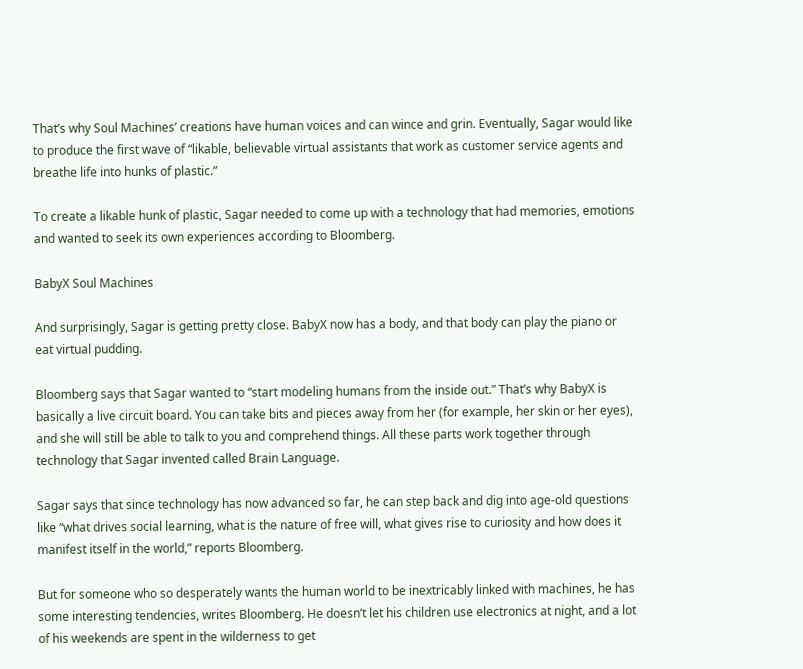That’s why Soul Machines’ creations have human voices and can wince and grin. Eventually, Sagar would like to produce the first wave of “likable, believable virtual assistants that work as customer service agents and breathe life into hunks of plastic.”

To create a likable hunk of plastic, Sagar needed to come up with a technology that had memories, emotions and wanted to seek its own experiences according to Bloomberg.

BabyX Soul Machines

And surprisingly, Sagar is getting pretty close. BabyX now has a body, and that body can play the piano or eat virtual pudding.

Bloomberg says that Sagar wanted to “start modeling humans from the inside out.” That’s why BabyX is basically a live circuit board. You can take bits and pieces away from her (for example, her skin or her eyes), and she will still be able to talk to you and comprehend things. All these parts work together through technology that Sagar invented called Brain Language.

Sagar says that since technology has now advanced so far, he can step back and dig into age-old questions like “what drives social learning, what is the nature of free will, what gives rise to curiosity and how does it manifest itself in the world,” reports Bloomberg.

But for someone who so desperately wants the human world to be inextricably linked with machines, he has some interesting tendencies, writes Bloomberg. He doesn’t let his children use electronics at night, and a lot of his weekends are spent in the wilderness to get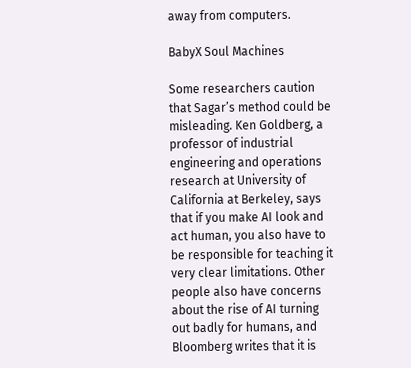away from computers.

BabyX Soul Machines

Some researchers caution that Sagar’s method could be misleading. Ken Goldberg, a professor of industrial engineering and operations research at University of California at Berkeley, says that if you make AI look and act human, you also have to be responsible for teaching it very clear limitations. Other people also have concerns about the rise of AI turning out badly for humans, and Bloomberg writes that it is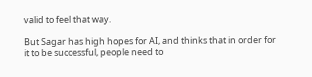valid to feel that way.

But Sagar has high hopes for AI, and thinks that in order for it to be successful, people need to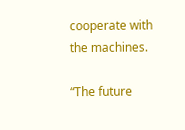cooperate with the machines.

“The future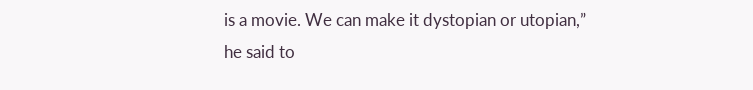is a movie. We can make it dystopian or utopian,” he said to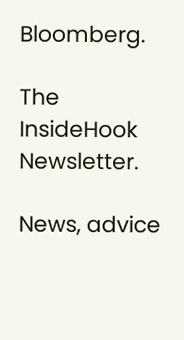Bloomberg.

The InsideHook Newsletter.

News, advice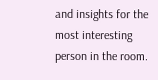and insights for the most interesting person in the room.